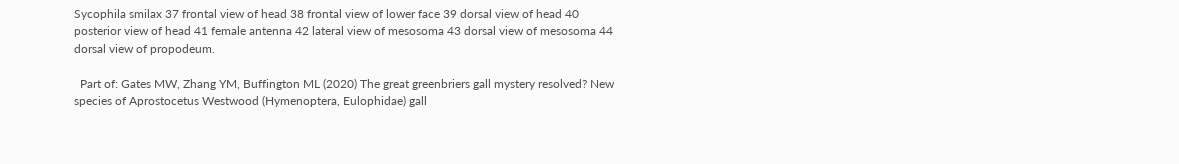Sycophila smilax 37 frontal view of head 38 frontal view of lower face 39 dorsal view of head 40 posterior view of head 41 female antenna 42 lateral view of mesosoma 43 dorsal view of mesosoma 44 dorsal view of propodeum.

  Part of: Gates MW, Zhang YM, Buffington ML (2020) The great greenbriers gall mystery resolved? New species of Aprostocetus Westwood (Hymenoptera, Eulophidae) gall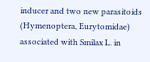inducer and two new parasitoids (Hymenoptera, Eurytomidae) associated with Smilax L. in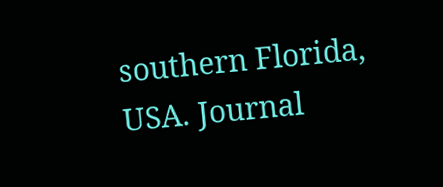southern Florida, USA. Journal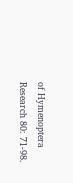of Hymenoptera Research 80: 71-98.